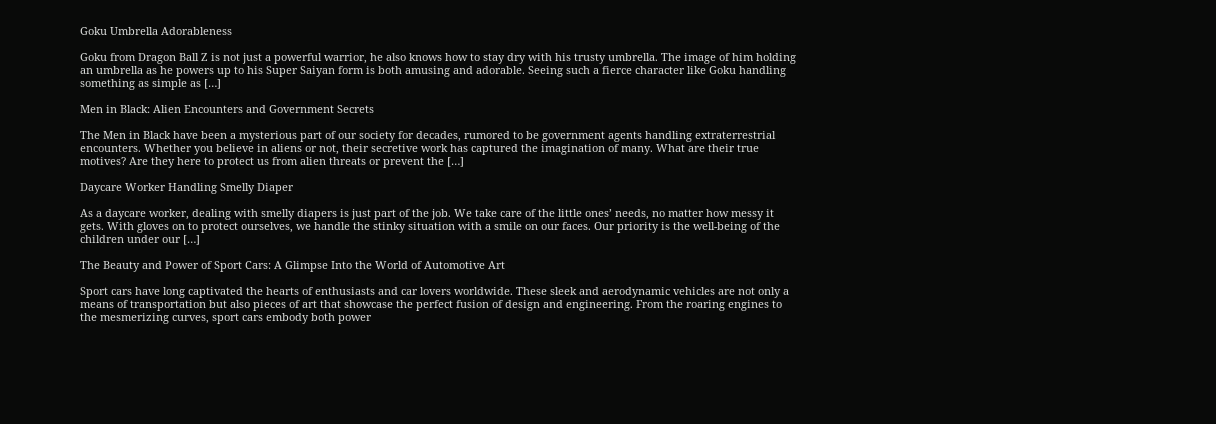Goku Umbrella Adorableness

Goku from Dragon Ball Z is not just a powerful warrior, he also knows how to stay dry with his trusty umbrella. The image of him holding an umbrella as he powers up to his Super Saiyan form is both amusing and adorable. Seeing such a fierce character like Goku handling something as simple as […]

Men in Black: Alien Encounters and Government Secrets

The Men in Black have been a mysterious part of our society for decades, rumored to be government agents handling extraterrestrial encounters. Whether you believe in aliens or not, their secretive work has captured the imagination of many. What are their true motives? Are they here to protect us from alien threats or prevent the […]

Daycare Worker Handling Smelly Diaper

As a daycare worker, dealing with smelly diapers is just part of the job. We take care of the little ones’ needs, no matter how messy it gets. With gloves on to protect ourselves, we handle the stinky situation with a smile on our faces. Our priority is the well-being of the children under our […]

The Beauty and Power of Sport Cars: A Glimpse Into the World of Automotive Art

Sport cars have long captivated the hearts of enthusiasts and car lovers worldwide. These sleek and aerodynamic vehicles are not only a means of transportation but also pieces of art that showcase the perfect fusion of design and engineering. From the roaring engines to the mesmerizing curves, sport cars embody both power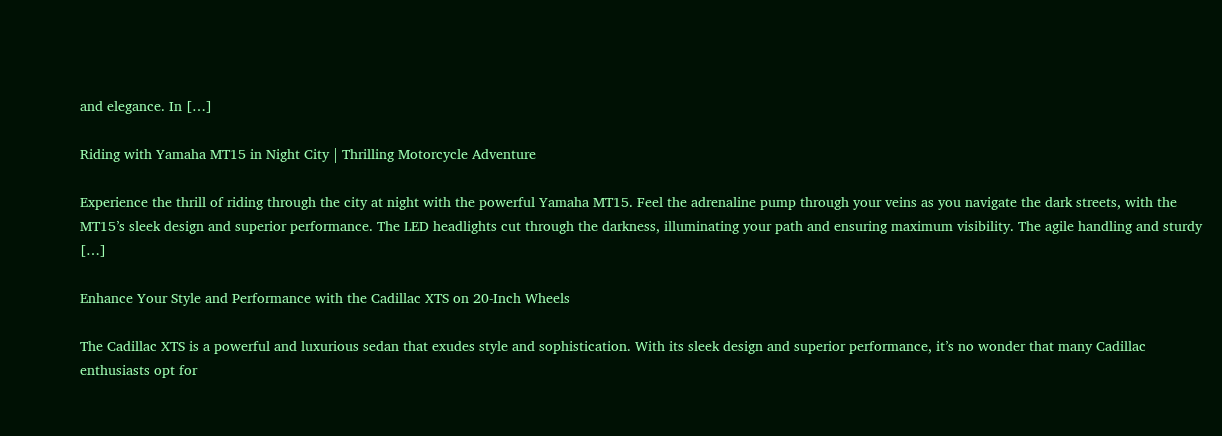and elegance. In […]

Riding with Yamaha MT15 in Night City | Thrilling Motorcycle Adventure

Experience the thrill of riding through the city at night with the powerful Yamaha MT15. Feel the adrenaline pump through your veins as you navigate the dark streets, with the MT15’s sleek design and superior performance. The LED headlights cut through the darkness, illuminating your path and ensuring maximum visibility. The agile handling and sturdy […]

Enhance Your Style and Performance with the Cadillac XTS on 20-Inch Wheels

The Cadillac XTS is a powerful and luxurious sedan that exudes style and sophistication. With its sleek design and superior performance, it’s no wonder that many Cadillac enthusiasts opt for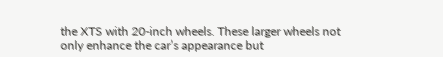the XTS with 20-inch wheels. These larger wheels not only enhance the car’s appearance but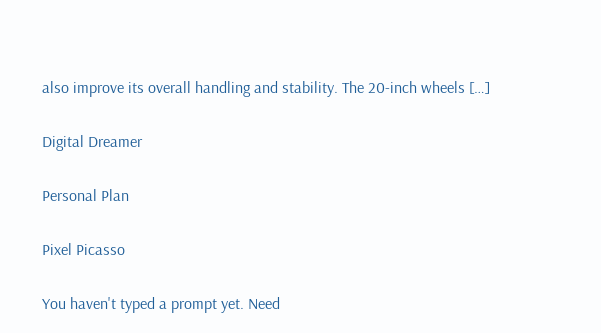also improve its overall handling and stability. The 20-inch wheels […]


Digital Dreamer


Personal Plan


Pixel Picasso


You haven't typed a prompt yet. Need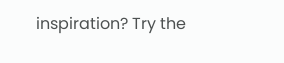inspiration? Try the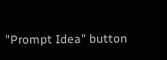"Prompt Idea" button